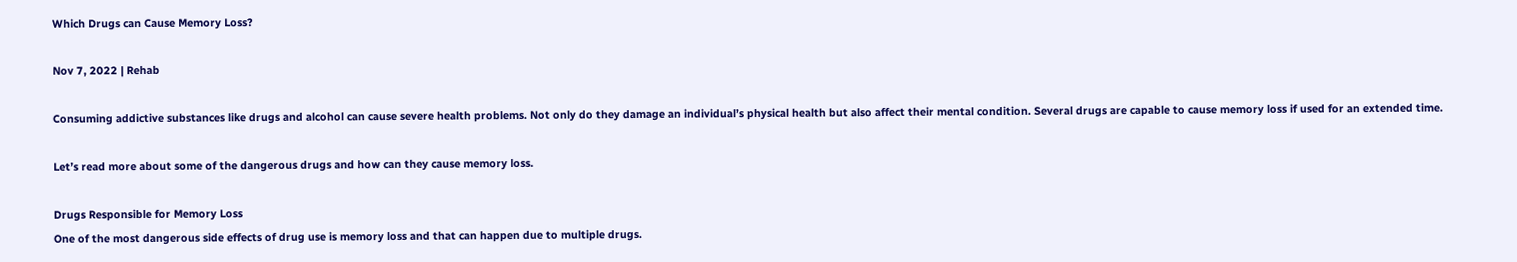Which Drugs can Cause Memory Loss?

Nov 7, 2022 | Rehab

Consuming addictive substances like drugs and alcohol can cause severe health problems. Not only do they damage an individual’s physical health but also affect their mental condition. Several drugs are capable to cause memory loss if used for an extended time.

Let’s read more about some of the dangerous drugs and how can they cause memory loss.

Drugs Responsible for Memory Loss
One of the most dangerous side effects of drug use is memory loss and that can happen due to multiple drugs.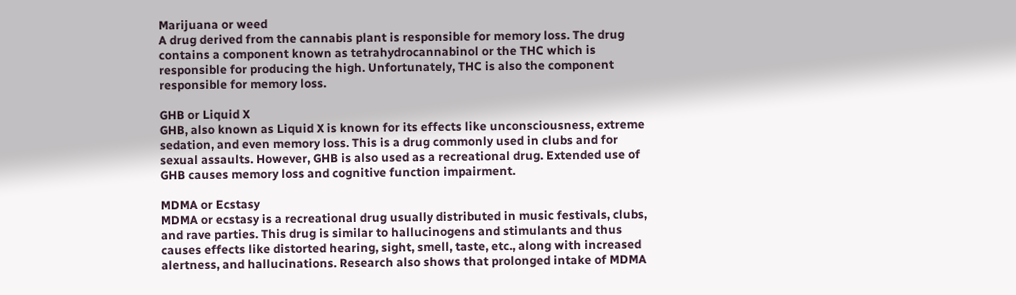Marijuana or weed
A drug derived from the cannabis plant is responsible for memory loss. The drug contains a component known as tetrahydrocannabinol or the THC which is responsible for producing the high. Unfortunately, THC is also the component responsible for memory loss.

GHB or Liquid X
GHB, also known as Liquid X is known for its effects like unconsciousness, extreme sedation, and even memory loss. This is a drug commonly used in clubs and for sexual assaults. However, GHB is also used as a recreational drug. Extended use of GHB causes memory loss and cognitive function impairment.

MDMA or Ecstasy
MDMA or ecstasy is a recreational drug usually distributed in music festivals, clubs, and rave parties. This drug is similar to hallucinogens and stimulants and thus causes effects like distorted hearing, sight, smell, taste, etc., along with increased alertness, and hallucinations. Research also shows that prolonged intake of MDMA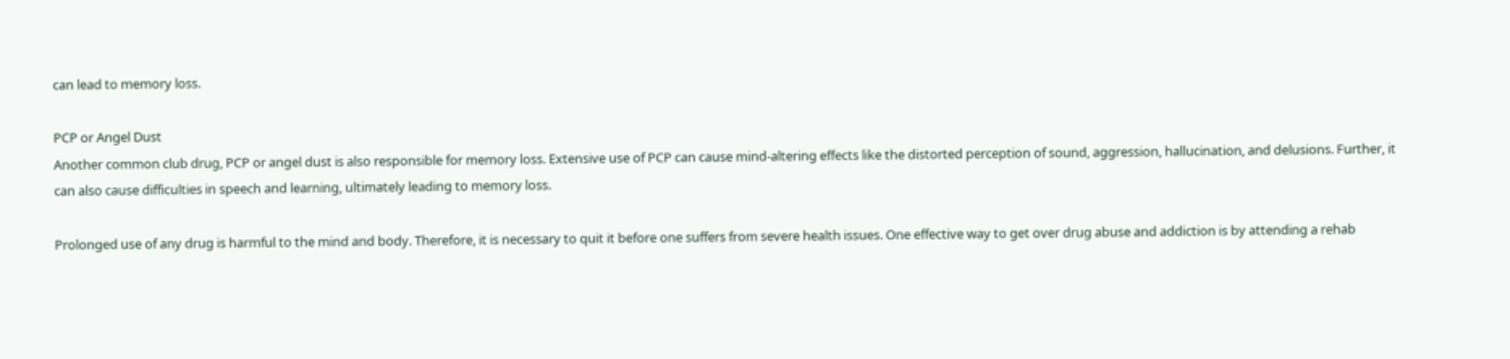can lead to memory loss.

PCP or Angel Dust
Another common club drug, PCP or angel dust is also responsible for memory loss. Extensive use of PCP can cause mind-altering effects like the distorted perception of sound, aggression, hallucination, and delusions. Further, it can also cause difficulties in speech and learning, ultimately leading to memory loss.

Prolonged use of any drug is harmful to the mind and body. Therefore, it is necessary to quit it before one suffers from severe health issues. One effective way to get over drug abuse and addiction is by attending a rehab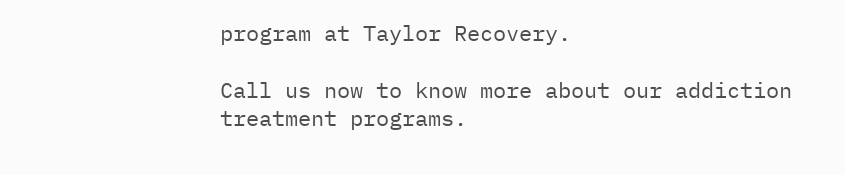program at Taylor Recovery.

Call us now to know more about our addiction treatment programs.